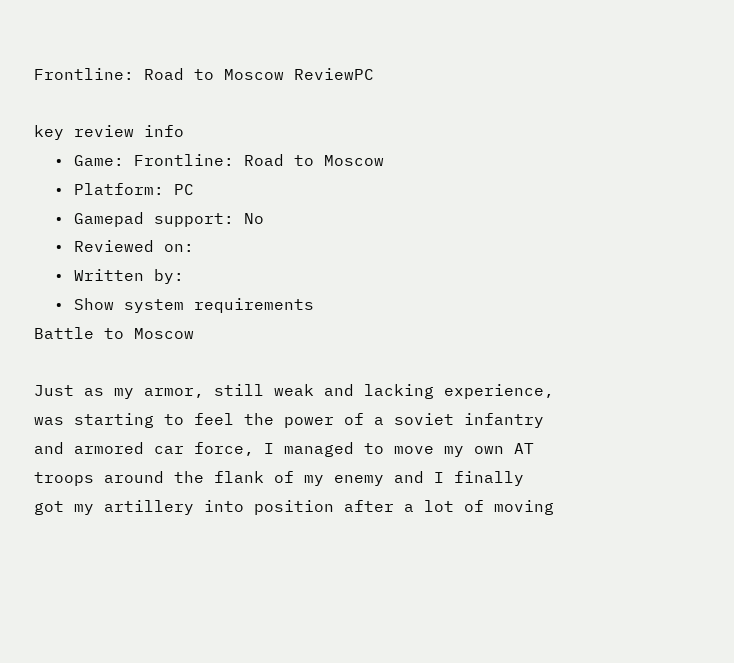Frontline: Road to Moscow ReviewPC

key review info
  • Game: Frontline: Road to Moscow
  • Platform: PC
  • Gamepad support: No
  • Reviewed on:
  • Written by:
  • Show system requirements
Battle to Moscow

Just as my armor, still weak and lacking experience, was starting to feel the power of a soviet infantry and armored car force, I managed to move my own AT troops around the flank of my enemy and I finally got my artillery into position after a lot of moving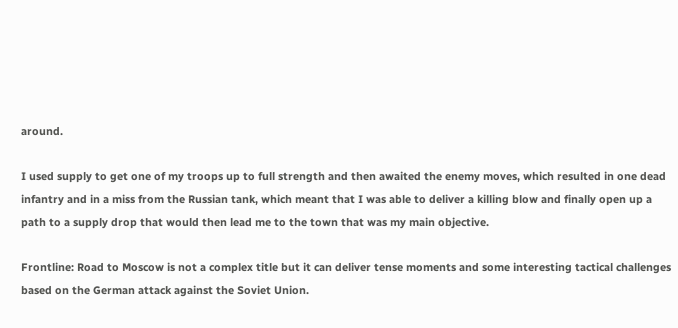around.

I used supply to get one of my troops up to full strength and then awaited the enemy moves, which resulted in one dead infantry and in a miss from the Russian tank, which meant that I was able to deliver a killing blow and finally open up a path to a supply drop that would then lead me to the town that was my main objective.

Frontline: Road to Moscow is not a complex title but it can deliver tense moments and some interesting tactical challenges based on the German attack against the Soviet Union.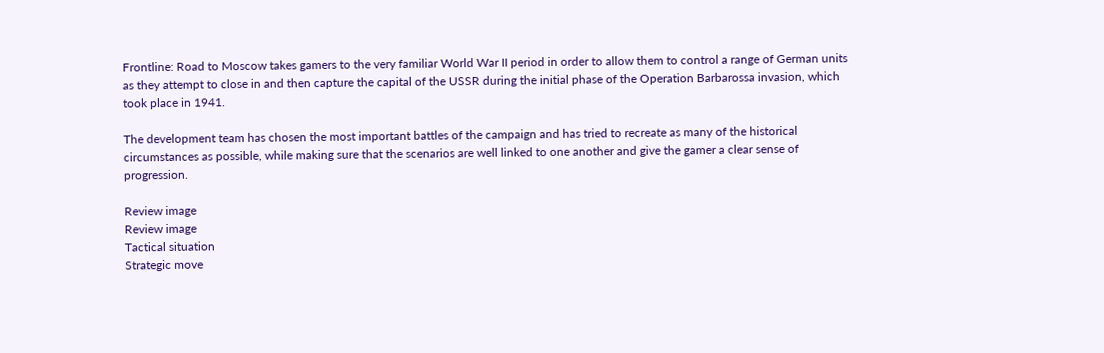Frontline: Road to Moscow takes gamers to the very familiar World War II period in order to allow them to control a range of German units as they attempt to close in and then capture the capital of the USSR during the initial phase of the Operation Barbarossa invasion, which took place in 1941.

The development team has chosen the most important battles of the campaign and has tried to recreate as many of the historical circumstances as possible, while making sure that the scenarios are well linked to one another and give the gamer a clear sense of progression.

Review image
Review image
Tactical situation
Strategic move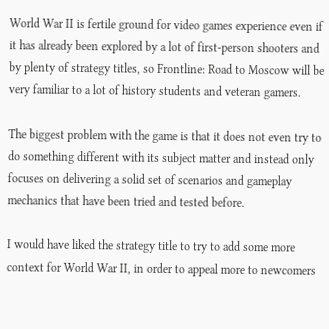World War II is fertile ground for video games experience even if it has already been explored by a lot of first-person shooters and by plenty of strategy titles, so Frontline: Road to Moscow will be very familiar to a lot of history students and veteran gamers.

The biggest problem with the game is that it does not even try to do something different with its subject matter and instead only focuses on delivering a solid set of scenarios and gameplay mechanics that have been tried and tested before.

I would have liked the strategy title to try to add some more context for World War II, in order to appeal more to newcomers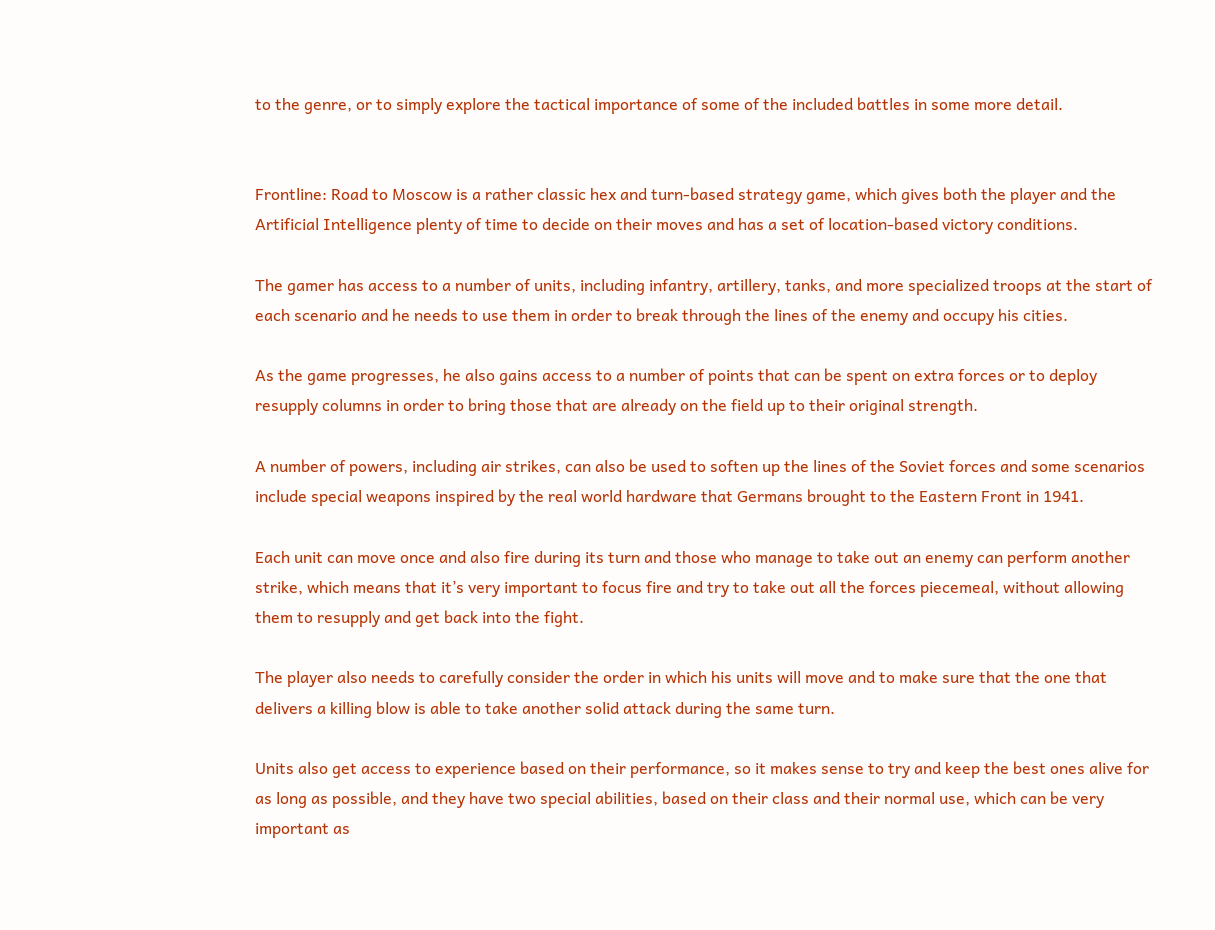to the genre, or to simply explore the tactical importance of some of the included battles in some more detail.


Frontline: Road to Moscow is a rather classic hex and turn-based strategy game, which gives both the player and the Artificial Intelligence plenty of time to decide on their moves and has a set of location-based victory conditions.

The gamer has access to a number of units, including infantry, artillery, tanks, and more specialized troops at the start of each scenario and he needs to use them in order to break through the lines of the enemy and occupy his cities.

As the game progresses, he also gains access to a number of points that can be spent on extra forces or to deploy resupply columns in order to bring those that are already on the field up to their original strength.

A number of powers, including air strikes, can also be used to soften up the lines of the Soviet forces and some scenarios include special weapons inspired by the real world hardware that Germans brought to the Eastern Front in 1941.

Each unit can move once and also fire during its turn and those who manage to take out an enemy can perform another strike, which means that it’s very important to focus fire and try to take out all the forces piecemeal, without allowing them to resupply and get back into the fight.

The player also needs to carefully consider the order in which his units will move and to make sure that the one that delivers a killing blow is able to take another solid attack during the same turn.

Units also get access to experience based on their performance, so it makes sense to try and keep the best ones alive for as long as possible, and they have two special abilities, based on their class and their normal use, which can be very important as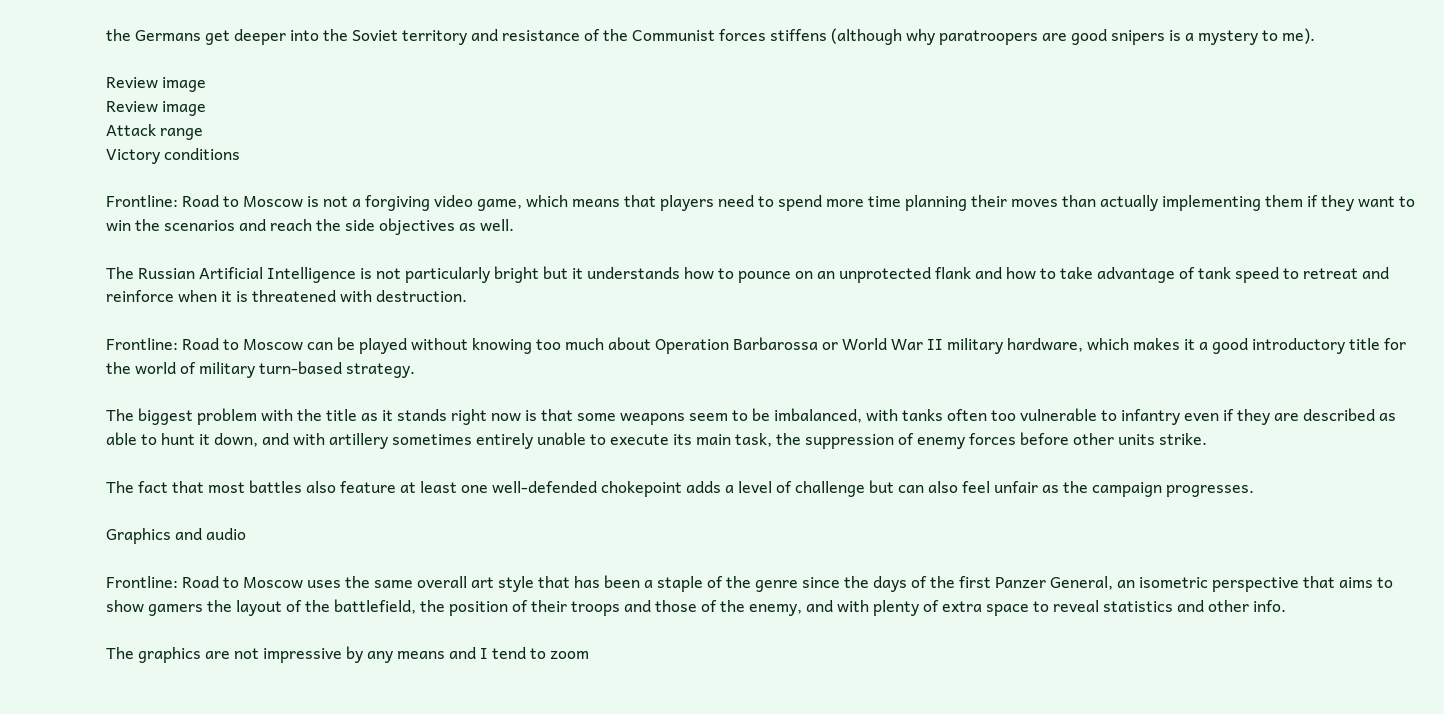the Germans get deeper into the Soviet territory and resistance of the Communist forces stiffens (although why paratroopers are good snipers is a mystery to me).

Review image
Review image
Attack range
Victory conditions

Frontline: Road to Moscow is not a forgiving video game, which means that players need to spend more time planning their moves than actually implementing them if they want to win the scenarios and reach the side objectives as well.

The Russian Artificial Intelligence is not particularly bright but it understands how to pounce on an unprotected flank and how to take advantage of tank speed to retreat and reinforce when it is threatened with destruction.

Frontline: Road to Moscow can be played without knowing too much about Operation Barbarossa or World War II military hardware, which makes it a good introductory title for the world of military turn-based strategy.

The biggest problem with the title as it stands right now is that some weapons seem to be imbalanced, with tanks often too vulnerable to infantry even if they are described as able to hunt it down, and with artillery sometimes entirely unable to execute its main task, the suppression of enemy forces before other units strike.

The fact that most battles also feature at least one well-defended chokepoint adds a level of challenge but can also feel unfair as the campaign progresses.

Graphics and audio

Frontline: Road to Moscow uses the same overall art style that has been a staple of the genre since the days of the first Panzer General, an isometric perspective that aims to show gamers the layout of the battlefield, the position of their troops and those of the enemy, and with plenty of extra space to reveal statistics and other info.

The graphics are not impressive by any means and I tend to zoom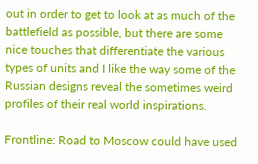out in order to get to look at as much of the battlefield as possible, but there are some nice touches that differentiate the various types of units and I like the way some of the Russian designs reveal the sometimes weird profiles of their real world inspirations.

Frontline: Road to Moscow could have used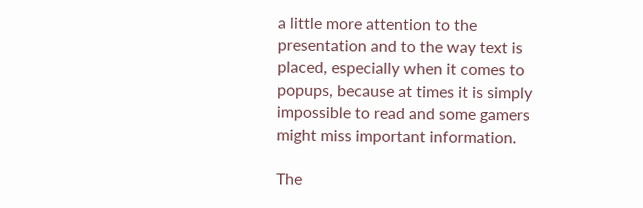a little more attention to the presentation and to the way text is placed, especially when it comes to popups, because at times it is simply impossible to read and some gamers might miss important information.

The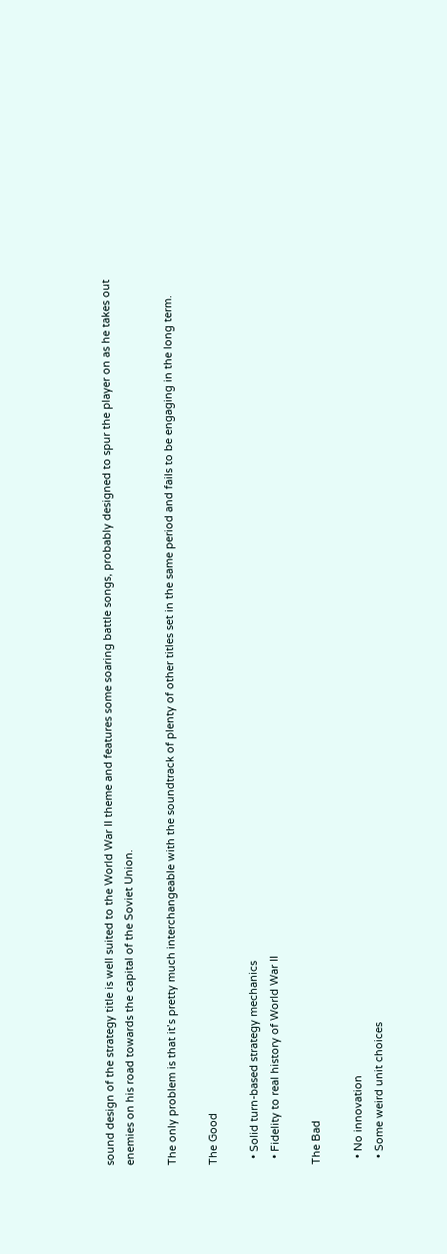sound design of the strategy title is well suited to the World War II theme and features some soaring battle songs, probably designed to spur the player on as he takes out enemies on his road towards the capital of the Soviet Union.

The only problem is that it’s pretty much interchangeable with the soundtrack of plenty of other titles set in the same period and fails to be engaging in the long term.

The Good

  • Solid turn-based strategy mechanics
  • Fidelity to real history of World War II

The Bad

  • No innovation
  • Some weird unit choices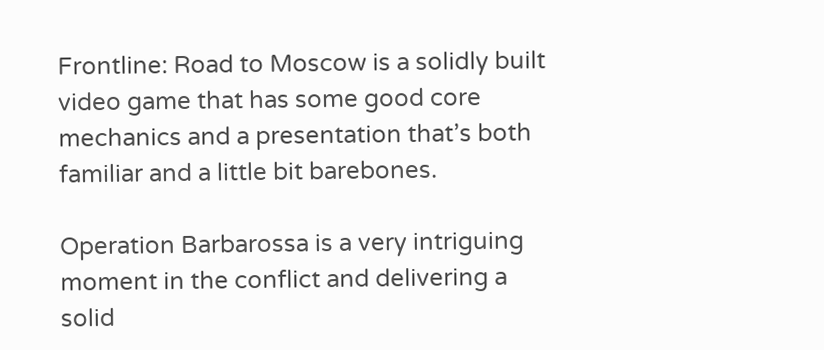Frontline: Road to Moscow is a solidly built video game that has some good core mechanics and a presentation that’s both familiar and a little bit barebones.

Operation Barbarossa is a very intriguing moment in the conflict and delivering a solid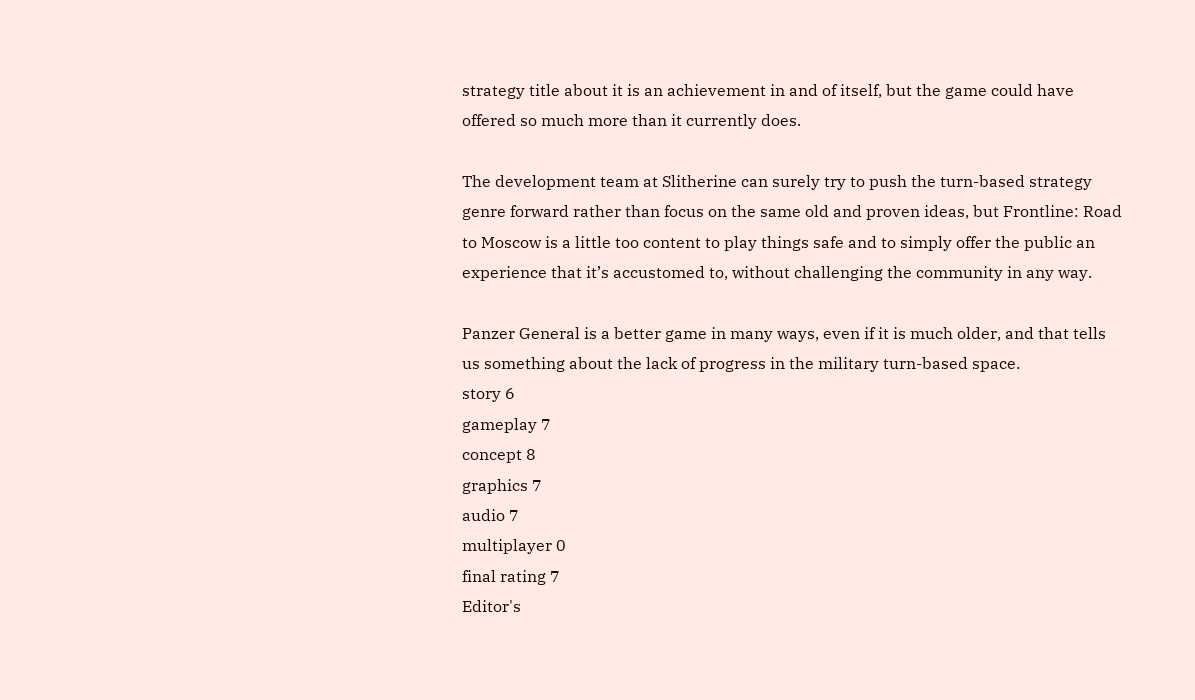strategy title about it is an achievement in and of itself, but the game could have offered so much more than it currently does.

The development team at Slitherine can surely try to push the turn-based strategy genre forward rather than focus on the same old and proven ideas, but Frontline: Road to Moscow is a little too content to play things safe and to simply offer the public an experience that it’s accustomed to, without challenging the community in any way.

Panzer General is a better game in many ways, even if it is much older, and that tells us something about the lack of progress in the military turn-based space.
story 6
gameplay 7
concept 8
graphics 7
audio 7
multiplayer 0
final rating 7
Editor's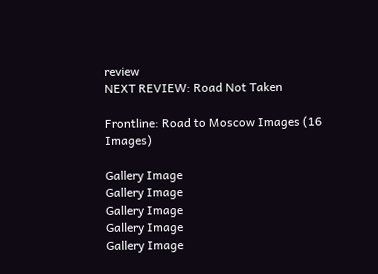review
NEXT REVIEW: Road Not Taken

Frontline: Road to Moscow Images (16 Images)

Gallery Image
Gallery Image
Gallery Image
Gallery Image
Gallery Image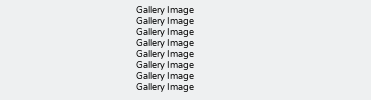Gallery Image
Gallery Image
Gallery Image
Gallery Image
Gallery Image
Gallery Image
Gallery Image
Gallery Image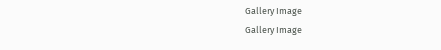Gallery Image
Gallery Image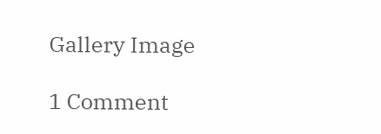Gallery Image

1 Comment